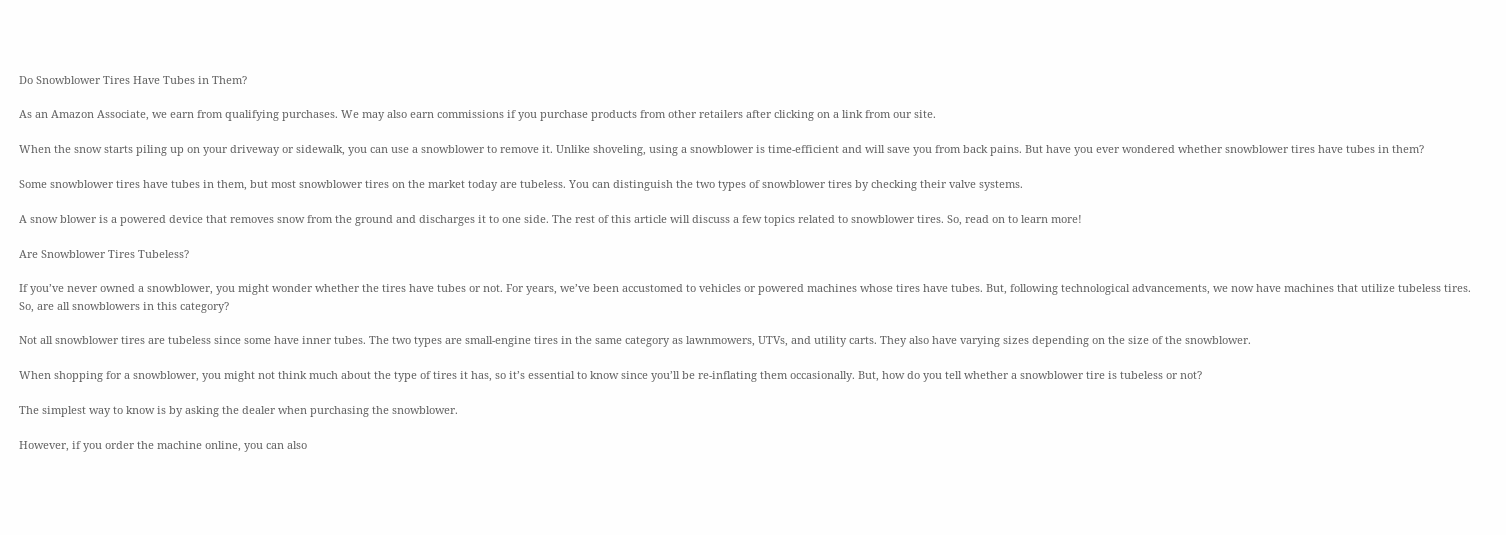Do Snowblower Tires Have Tubes in Them?

As an Amazon Associate, we earn from qualifying purchases. We may also earn commissions if you purchase products from other retailers after clicking on a link from our site.

When the snow starts piling up on your driveway or sidewalk, you can use a snowblower to remove it. Unlike shoveling, using a snowblower is time-efficient and will save you from back pains. But have you ever wondered whether snowblower tires have tubes in them?

Some snowblower tires have tubes in them, but most snowblower tires on the market today are tubeless. You can distinguish the two types of snowblower tires by checking their valve systems.

A snow blower is a powered device that removes snow from the ground and discharges it to one side. The rest of this article will discuss a few topics related to snowblower tires. So, read on to learn more!

Are Snowblower Tires Tubeless?

If you’ve never owned a snowblower, you might wonder whether the tires have tubes or not. For years, we’ve been accustomed to vehicles or powered machines whose tires have tubes. But, following technological advancements, we now have machines that utilize tubeless tires. So, are all snowblowers in this category?

Not all snowblower tires are tubeless since some have inner tubes. The two types are small-engine tires in the same category as lawnmowers, UTVs, and utility carts. They also have varying sizes depending on the size of the snowblower.

When shopping for a snowblower, you might not think much about the type of tires it has, so it’s essential to know since you’ll be re-inflating them occasionally. But, how do you tell whether a snowblower tire is tubeless or not?

The simplest way to know is by asking the dealer when purchasing the snowblower.

However, if you order the machine online, you can also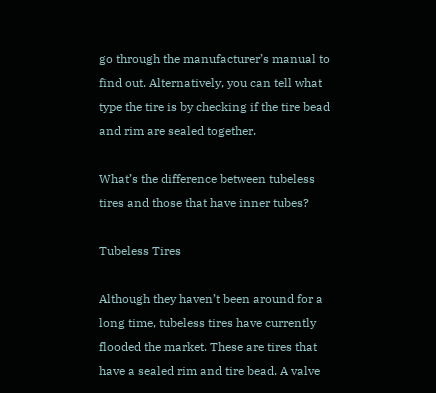go through the manufacturer’s manual to find out. Alternatively, you can tell what type the tire is by checking if the tire bead and rim are sealed together.

What’s the difference between tubeless tires and those that have inner tubes?

Tubeless Tires

Although they haven’t been around for a long time, tubeless tires have currently flooded the market. These are tires that have a sealed rim and tire bead. A valve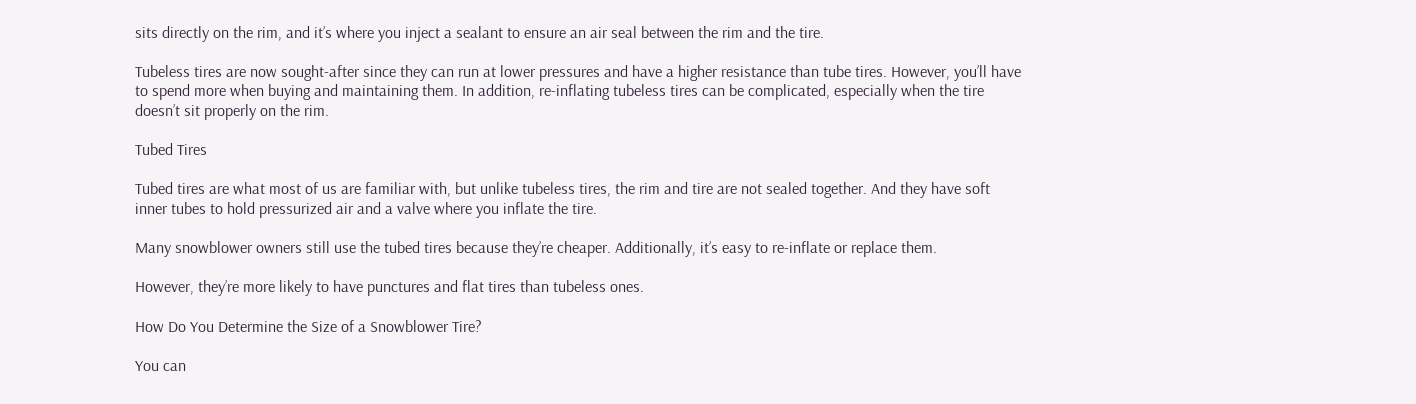sits directly on the rim, and it’s where you inject a sealant to ensure an air seal between the rim and the tire.

Tubeless tires are now sought-after since they can run at lower pressures and have a higher resistance than tube tires. However, you’ll have to spend more when buying and maintaining them. In addition, re-inflating tubeless tires can be complicated, especially when the tire doesn’t sit properly on the rim.

Tubed Tires

Tubed tires are what most of us are familiar with, but unlike tubeless tires, the rim and tire are not sealed together. And they have soft inner tubes to hold pressurized air and a valve where you inflate the tire.

Many snowblower owners still use the tubed tires because they’re cheaper. Additionally, it’s easy to re-inflate or replace them.

However, they’re more likely to have punctures and flat tires than tubeless ones.

How Do You Determine the Size of a Snowblower Tire?

You can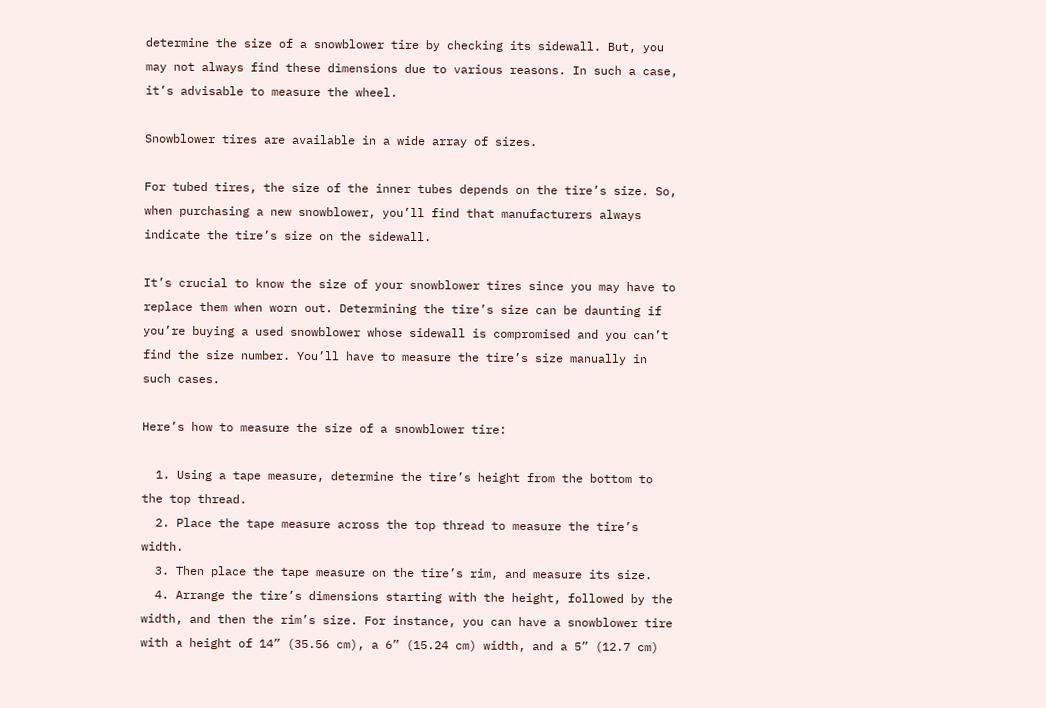determine the size of a snowblower tire by checking its sidewall. But, you may not always find these dimensions due to various reasons. In such a case, it’s advisable to measure the wheel.

Snowblower tires are available in a wide array of sizes.

For tubed tires, the size of the inner tubes depends on the tire’s size. So, when purchasing a new snowblower, you’ll find that manufacturers always indicate the tire’s size on the sidewall.

It’s crucial to know the size of your snowblower tires since you may have to replace them when worn out. Determining the tire’s size can be daunting if you’re buying a used snowblower whose sidewall is compromised and you can’t find the size number. You’ll have to measure the tire’s size manually in such cases.

Here’s how to measure the size of a snowblower tire:

  1. Using a tape measure, determine the tire’s height from the bottom to the top thread.
  2. Place the tape measure across the top thread to measure the tire’s width.
  3. Then place the tape measure on the tire’s rim, and measure its size.
  4. Arrange the tire’s dimensions starting with the height, followed by the width, and then the rim’s size. For instance, you can have a snowblower tire with a height of 14” (35.56 cm), a 6” (15.24 cm) width, and a 5” (12.7 cm)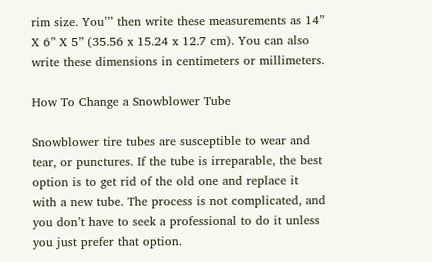rim size. You’’’ then write these measurements as 14” X 6” X 5” (35.56 x 15.24 x 12.7 cm). You can also write these dimensions in centimeters or millimeters.

How To Change a Snowblower Tube

Snowblower tire tubes are susceptible to wear and tear, or punctures. If the tube is irreparable, the best option is to get rid of the old one and replace it with a new tube. The process is not complicated, and you don’t have to seek a professional to do it unless you just prefer that option.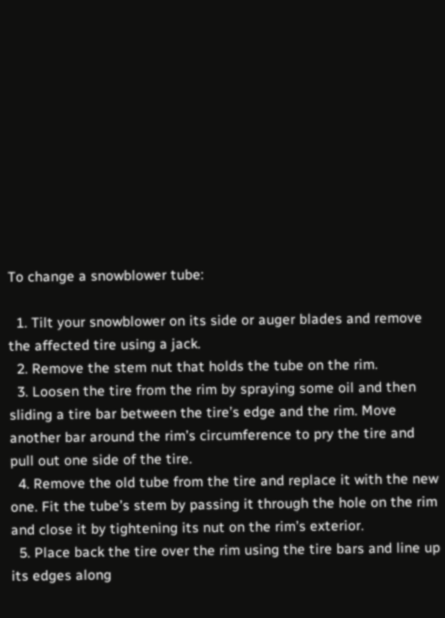To change a snowblower tube:

  1. Tilt your snowblower on its side or auger blades and remove the affected tire using a jack.
  2. Remove the stem nut that holds the tube on the rim.
  3. Loosen the tire from the rim by spraying some oil and then sliding a tire bar between the tire’s edge and the rim. Move another bar around the rim’s circumference to pry the tire and pull out one side of the tire.
  4. Remove the old tube from the tire and replace it with the new one. Fit the tube’s stem by passing it through the hole on the rim and close it by tightening its nut on the rim’s exterior.
  5. Place back the tire over the rim using the tire bars and line up its edges along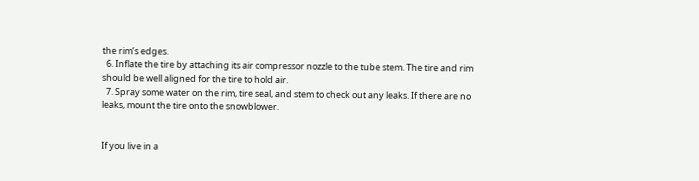the rim’s edges.
  6. Inflate the tire by attaching its air compressor nozzle to the tube stem. The tire and rim should be well aligned for the tire to hold air.
  7. Spray some water on the rim, tire seal, and stem to check out any leaks. If there are no leaks, mount the tire onto the snowblower.


If you live in a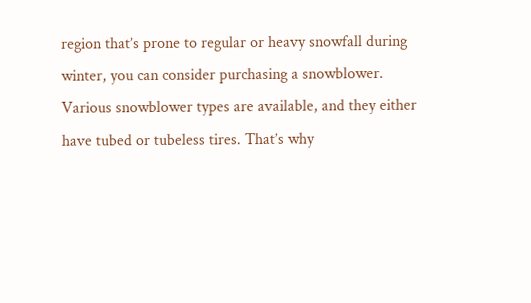region that’s prone to regular or heavy snowfall during winter, you can consider purchasing a snowblower. Various snowblower types are available, and they either have tubed or tubeless tires. That’s why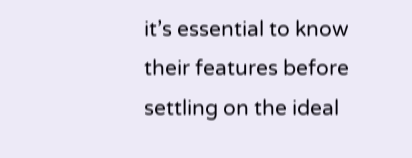it’s essential to know their features before settling on the ideal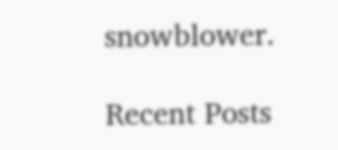snowblower.

Recent Posts